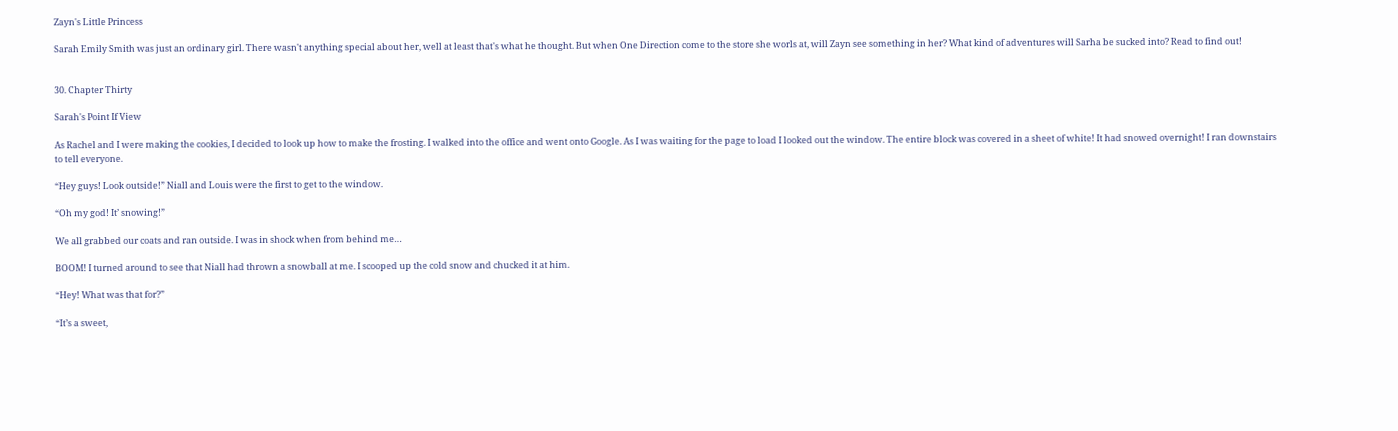Zayn's Little Princess

Sarah Emily Smith was just an ordinary girl. There wasn't anything special about her, well at least that's what he thought. But when One Direction come to the store she worls at, will Zayn see something in her? What kind of adventures will Sarha be sucked into? Read to find out!


30. Chapter Thirty

Sarah's Point If View

As Rachel and I were making the cookies, I decided to look up how to make the frosting. I walked into the office and went onto Google. As I was waiting for the page to load I looked out the window. The entire block was covered in a sheet of white! It had snowed overnight! I ran downstairs to tell everyone.

“Hey guys! Look outside!” Niall and Louis were the first to get to the window.

“Oh my god! It’ snowing!”

We all grabbed our coats and ran outside. I was in shock when from behind me…

BOOM! I turned around to see that Niall had thrown a snowball at me. I scooped up the cold snow and chucked it at him.

“Hey! What was that for?”

“It’s a sweet,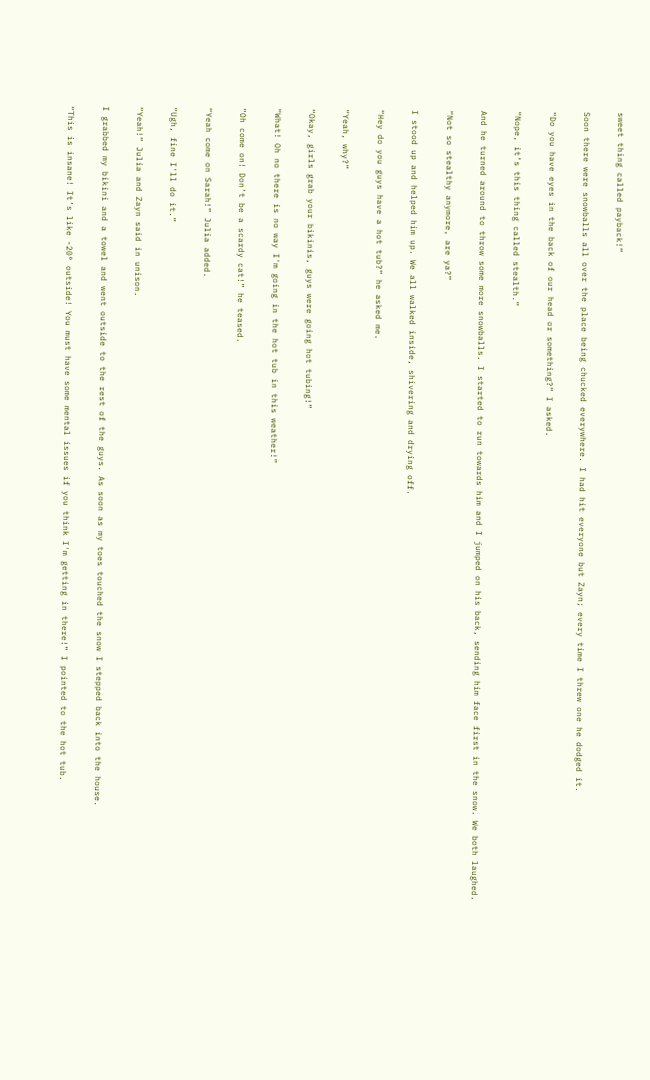sweet thing called payback!”

Soon there were snowballs all over the place being chucked everywhere. I had hit everyone but Zayn; every time I threw one he dodged it.

“Do you have eyes in the back of our head or something?” I asked.

“Nope, it’s this thing called stealth.”

And he turned around to throw some more snowballs. I started to run towards him and I jumped on his back, sending him face first in the snow. We both laughed.

“Not so stealthy anymore, are ya?”

I stood up and helped him up. We all walked inside, shivering and drying off.

“Hey do you guys have a hot tub?” he asked me.

“Yeah, why?”

“Okay, girls grab your bikinis, guys were going hot tubing!”

“What! Oh no there is no way I'm going in the hot tub in this weather!”

“Oh come on! Don’t be a scardy cat!” he teased.

“Yeah come on Sarah!” Julia added.

“Ugh, fine I'll do it.”

“Yeah!” Julia and Zayn said in unison.

I grabbed my bikini and a towel and went outside to the rest of the guys. As soon as my toes touched the snow I stepped back into the house.

“This is insane! It’s like -20° outside! You must have some mental issues if you think I'm getting in there!” I pointed to the hot tub.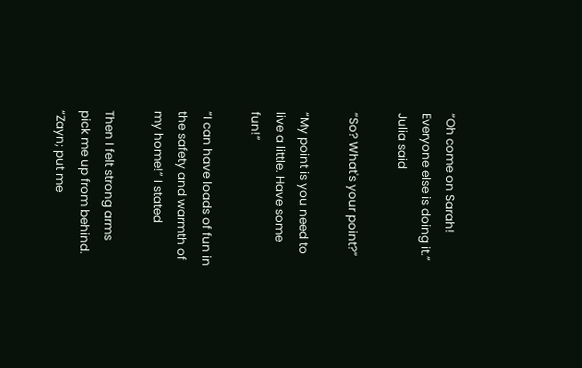“Oh come on Sarah! Everyone else is doing it.” Julia said

“So? What's your point?”

“My point is you need to live a little. Have some fun!”

“I can have loads of fun in the safety and warmth of my home!” I stated

Then I felt strong arms pick me up from behind. “Zayn; put me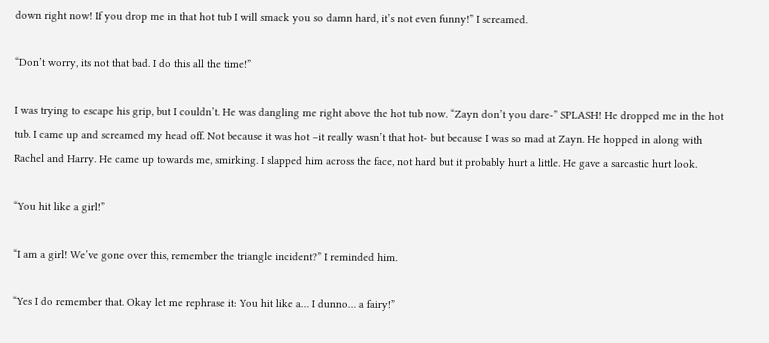down right now! If you drop me in that hot tub I will smack you so damn hard, it’s not even funny!” I screamed.

“Don’t worry, its not that bad. I do this all the time!”

I was trying to escape his grip, but I couldn’t. He was dangling me right above the hot tub now. “Zayn don’t you dare-” SPLASH! He dropped me in the hot tub. I came up and screamed my head off. Not because it was hot –it really wasn’t that hot- but because I was so mad at Zayn. He hopped in along with Rachel and Harry. He came up towards me, smirking. I slapped him across the face, not hard but it probably hurt a little. He gave a sarcastic hurt look.

“You hit like a girl!”

“I am a girl! We’ve gone over this, remember the triangle incident?” I reminded him.

“Yes I do remember that. Okay let me rephrase it: You hit like a… I dunno… a fairy!”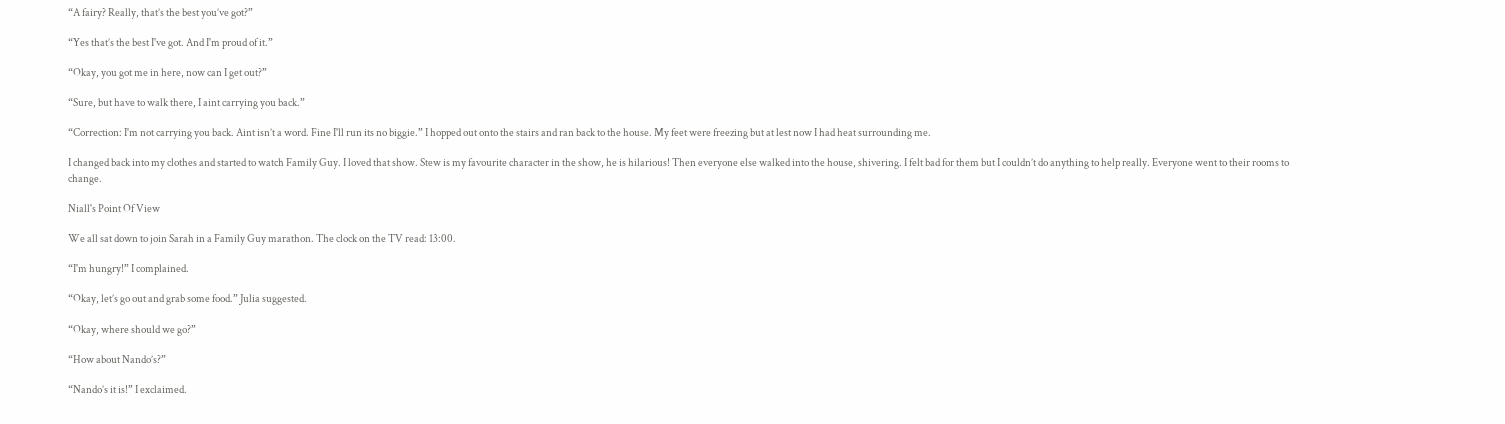“A fairy? Really, that’s the best you’ve got?”

“Yes that’s the best I've got. And I'm proud of it.”

“Okay, you got me in here, now can I get out?”

“Sure, but have to walk there, I aint carrying you back.”

“Correction: I'm not carrying you back. Aint isn’t a word. Fine I'll run its no biggie.” I hopped out onto the stairs and ran back to the house. My feet were freezing but at lest now I had heat surrounding me.

I changed back into my clothes and started to watch Family Guy. I loved that show. Stew is my favourite character in the show, he is hilarious! Then everyone else walked into the house, shivering. I felt bad for them but I couldn’t do anything to help really. Everyone went to their rooms to change.

Niall's Point Of View

We all sat down to join Sarah in a Family Guy marathon. The clock on the TV read: 13:00.

“I'm hungry!” I complained.

“Okay, let’s go out and grab some food.” Julia suggested.

“Okay, where should we go?”

“How about Nando’s?”

“Nando’s it is!” I exclaimed.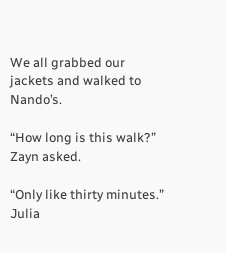We all grabbed our jackets and walked to Nando’s.

“How long is this walk?” Zayn asked.

“Only like thirty minutes.” Julia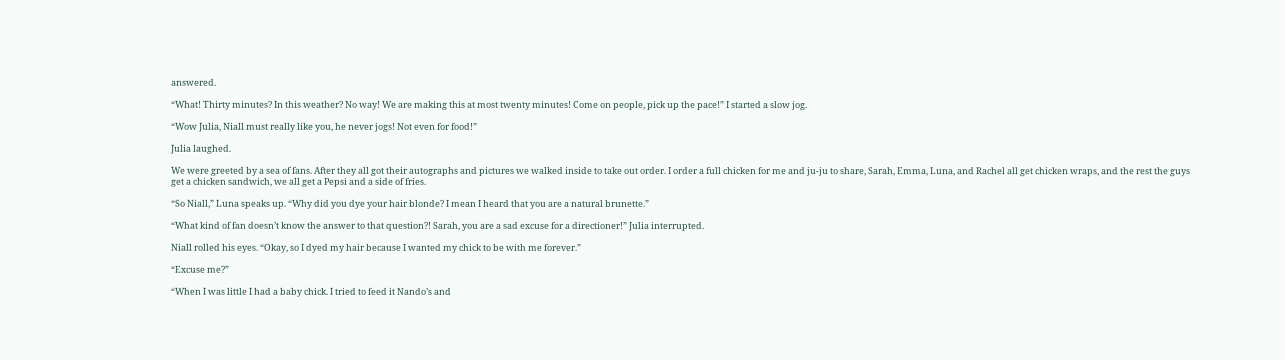answered.

“What! Thirty minutes? In this weather? No way! We are making this at most twenty minutes! Come on people, pick up the pace!” I started a slow jog.

“Wow Julia, Niall must really like you, he never jogs! Not even for food!”

Julia laughed.

We were greeted by a sea of fans. After they all got their autographs and pictures we walked inside to take out order. I order a full chicken for me and ju-ju to share, Sarah, Emma, Luna, and Rachel all get chicken wraps, and the rest the guys get a chicken sandwich, we all get a Pepsi and a side of fries.

“So Niall,” Luna speaks up. “Why did you dye your hair blonde? I mean I heard that you are a natural brunette.”

“What kind of fan doesn’t know the answer to that question?! Sarah, you are a sad excuse for a directioner!” Julia interrupted.

Niall rolled his eyes. “Okay, so I dyed my hair because I wanted my chick to be with me forever.”

“Excuse me?”

“When I was little I had a baby chick. I tried to feed it Nando’s and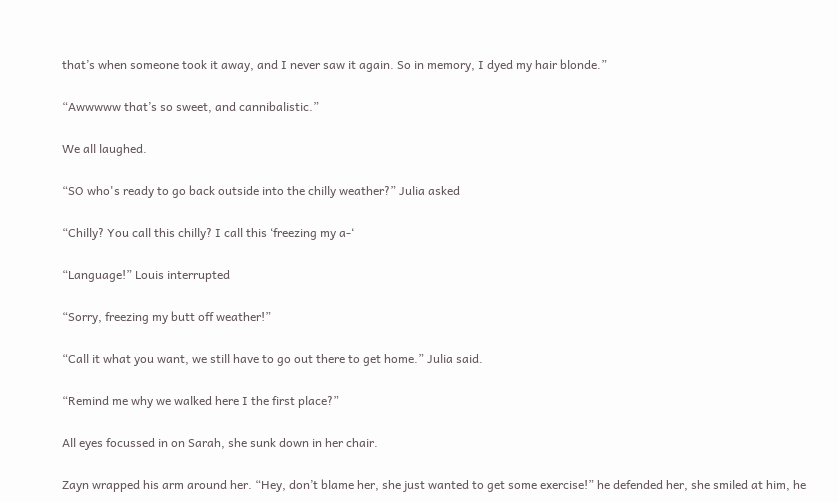that’s when someone took it away, and I never saw it again. So in memory, I dyed my hair blonde.”

“Awwwww that’s so sweet, and cannibalistic.”

We all laughed.

“SO who's ready to go back outside into the chilly weather?” Julia asked

“Chilly? You call this chilly? I call this ‘freezing my a-‘

“Language!” Louis interrupted

“Sorry, freezing my butt off weather!”

“Call it what you want, we still have to go out there to get home.” Julia said.

“Remind me why we walked here I the first place?”

All eyes focussed in on Sarah, she sunk down in her chair.

Zayn wrapped his arm around her. “Hey, don’t blame her, she just wanted to get some exercise!” he defended her, she smiled at him, he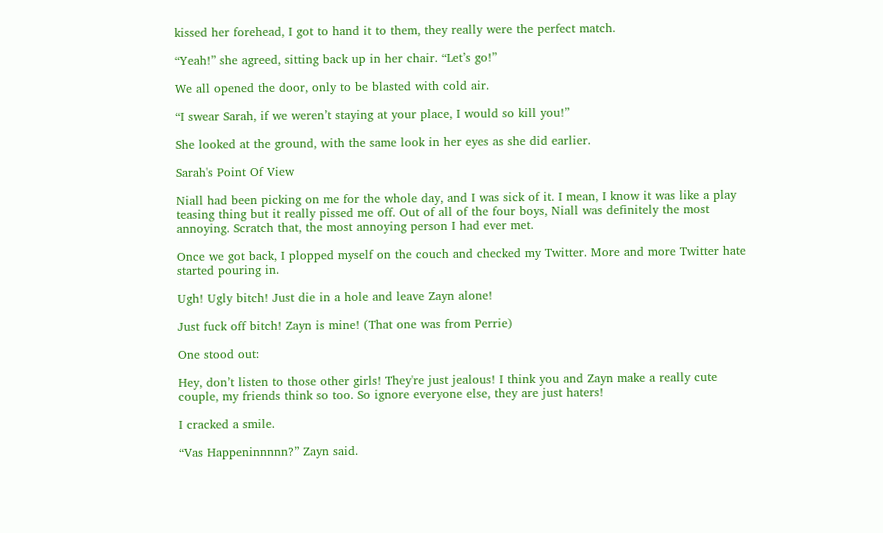kissed her forehead, I got to hand it to them, they really were the perfect match.

“Yeah!” she agreed, sitting back up in her chair. “Let’s go!”

We all opened the door, only to be blasted with cold air.

“I swear Sarah, if we weren’t staying at your place, I would so kill you!”

She looked at the ground, with the same look in her eyes as she did earlier.

Sarah's Point Of View

Niall had been picking on me for the whole day, and I was sick of it. I mean, I know it was like a play teasing thing but it really pissed me off. Out of all of the four boys, Niall was definitely the most annoying. Scratch that, the most annoying person I had ever met.

Once we got back, I plopped myself on the couch and checked my Twitter. More and more Twitter hate started pouring in.

Ugh! Ugly bitch! Just die in a hole and leave Zayn alone!

Just fuck off bitch! Zayn is mine! (That one was from Perrie)

One stood out:

Hey, don’t listen to those other girls! They're just jealous! I think you and Zayn make a really cute couple, my friends think so too. So ignore everyone else, they are just haters!

I cracked a smile.

“Vas Happeninnnnn?” Zayn said.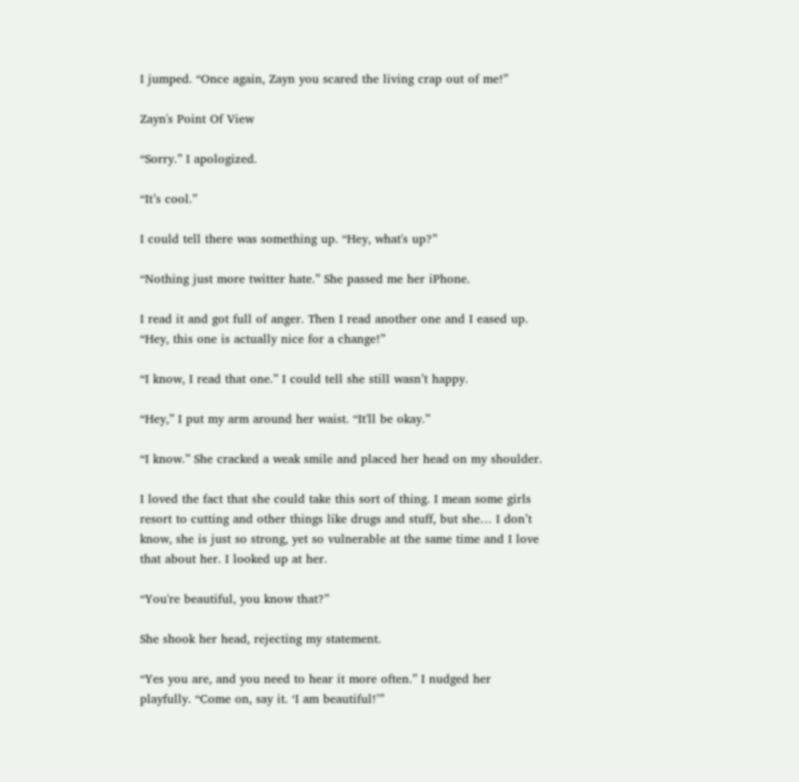I jumped. “Once again, Zayn you scared the living crap out of me!”

Zayn's Point Of View

“Sorry.” I apologized.

“It’s cool.”

I could tell there was something up. “Hey, what's up?”

“Nothing just more twitter hate.” She passed me her iPhone.

I read it and got full of anger. Then I read another one and I eased up. “Hey, this one is actually nice for a change!”

“I know, I read that one.” I could tell she still wasn’t happy.

“Hey,” I put my arm around her waist. “It'll be okay.”

“I know.” She cracked a weak smile and placed her head on my shoulder.

I loved the fact that she could take this sort of thing. I mean some girls resort to cutting and other things like drugs and stuff, but she… I don’t know, she is just so strong, yet so vulnerable at the same time and I love that about her. I looked up at her.

“You're beautiful, you know that?”

She shook her head, rejecting my statement.

“Yes you are, and you need to hear it more often.” I nudged her playfully. “Come on, say it. ‘I am beautiful!’”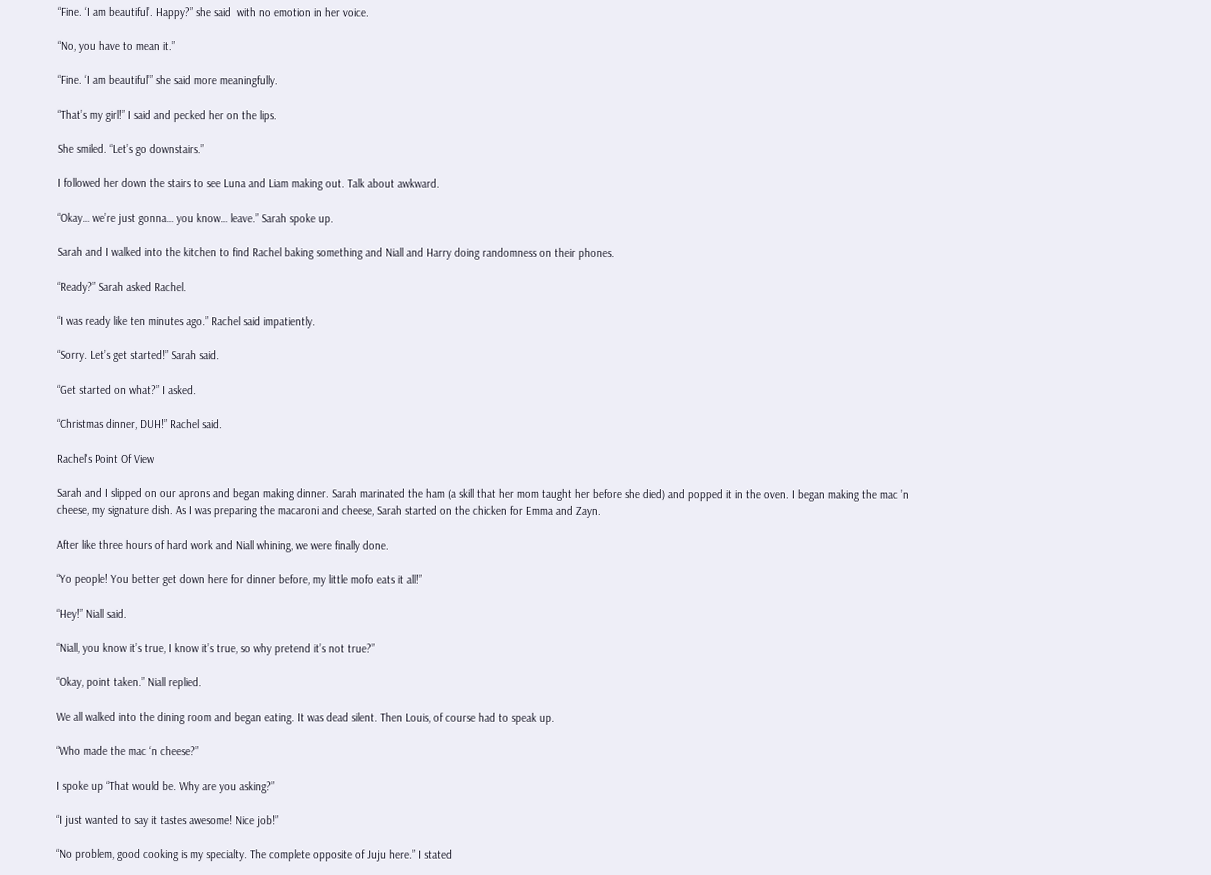“Fine. ‘I am beautiful’. Happy?” she said  with no emotion in her voice.

“No, you have to mean it.”

“Fine. ‘I am beautiful’” she said more meaningfully.

“That’s my girl!” I said and pecked her on the lips.

She smiled. “Let’s go downstairs.”

I followed her down the stairs to see Luna and Liam making out. Talk about awkward.

“Okay… we’re just gonna… you know… leave.” Sarah spoke up.

Sarah and I walked into the kitchen to find Rachel baking something and Niall and Harry doing randomness on their phones.

“Ready?” Sarah asked Rachel.

“I was ready like ten minutes ago.” Rachel said impatiently.

“Sorry. Let’s get started!” Sarah said.

“Get started on what?” I asked.

“Christmas dinner, DUH!” Rachel said.

Rachel's Point Of View

Sarah and I slipped on our aprons and began making dinner. Sarah marinated the ham (a skill that her mom taught her before she died) and popped it in the oven. I began making the mac ’n cheese, my signature dish. As I was preparing the macaroni and cheese, Sarah started on the chicken for Emma and Zayn.

After like three hours of hard work and Niall whining, we were finally done.

“Yo people! You better get down here for dinner before, my little mofo eats it all!”

“Hey!” Niall said.

“Niall, you know it’s true, I know it’s true, so why pretend it’s not true?”

“Okay, point taken.” Niall replied.

We all walked into the dining room and began eating. It was dead silent. Then Louis, of course had to speak up.

“Who made the mac ‘n cheese?”

I spoke up “That would be. Why are you asking?”

“I just wanted to say it tastes awesome! Nice job!”

“No problem, good cooking is my specialty. The complete opposite of Juju here.” I stated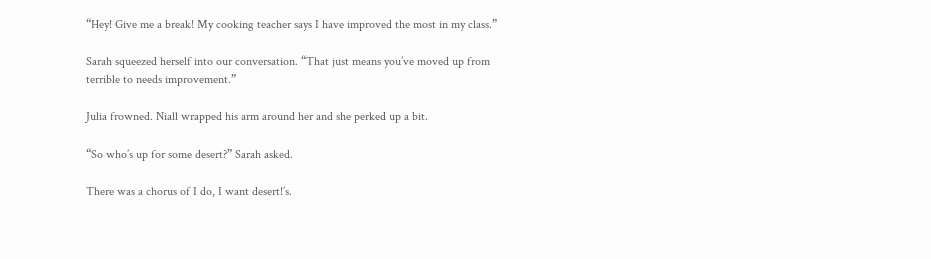“Hey! Give me a break! My cooking teacher says I have improved the most in my class.”

Sarah squeezed herself into our conversation. “That just means you’ve moved up from terrible to needs improvement.”

Julia frowned. Niall wrapped his arm around her and she perked up a bit.

“So who’s up for some desert?” Sarah asked.

There was a chorus of I do, I want desert!’s.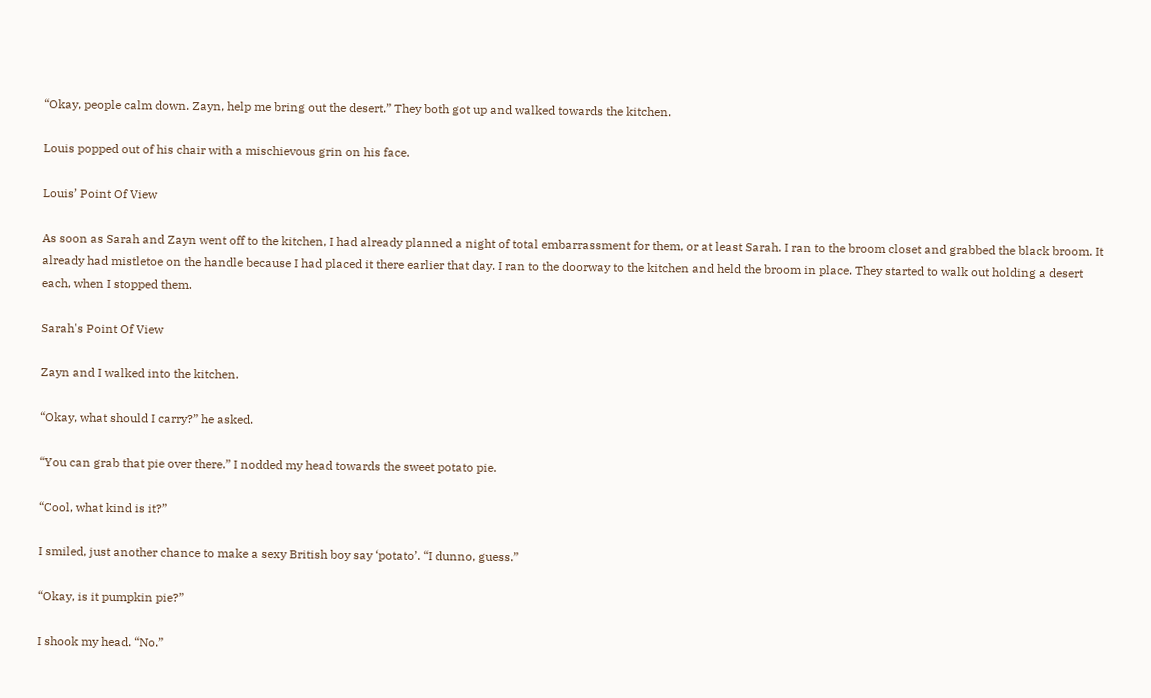“Okay, people calm down. Zayn, help me bring out the desert.” They both got up and walked towards the kitchen.

Louis popped out of his chair with a mischievous grin on his face.

Louis’ Point Of View

As soon as Sarah and Zayn went off to the kitchen, I had already planned a night of total embarrassment for them, or at least Sarah. I ran to the broom closet and grabbed the black broom. It already had mistletoe on the handle because I had placed it there earlier that day. I ran to the doorway to the kitchen and held the broom in place. They started to walk out holding a desert each, when I stopped them.

Sarah's Point Of View

Zayn and I walked into the kitchen.

“Okay, what should I carry?” he asked.

“You can grab that pie over there.” I nodded my head towards the sweet potato pie.

“Cool, what kind is it?”

I smiled, just another chance to make a sexy British boy say ‘potato’. “I dunno, guess.”

“Okay, is it pumpkin pie?”

I shook my head. “No.”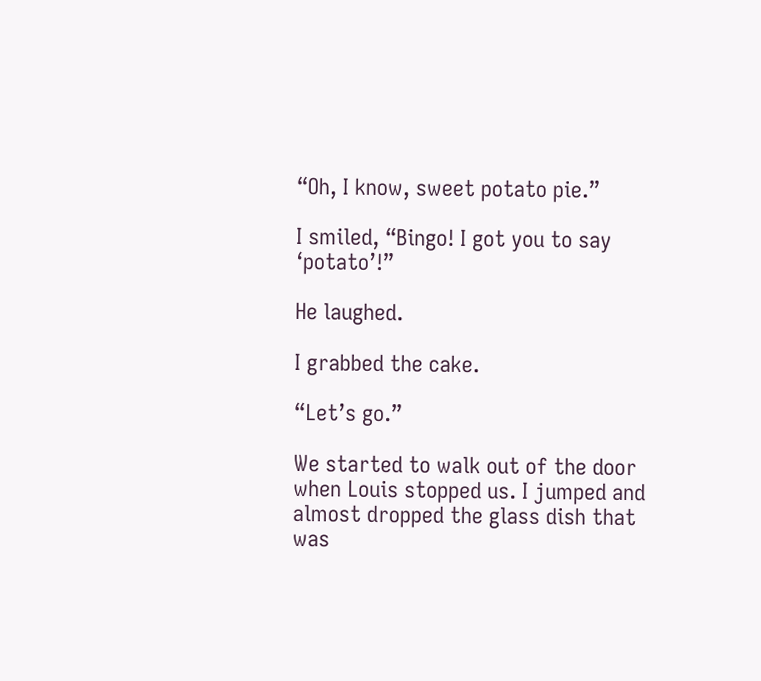“Oh, I know, sweet potato pie.”

I smiled, “Bingo! I got you to say ‘potato’!”

He laughed.

I grabbed the cake.

“Let’s go.”

We started to walk out of the door when Louis stopped us. I jumped and almost dropped the glass dish that was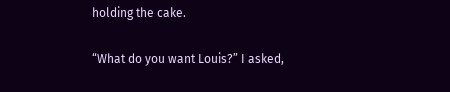holding the cake.

“What do you want Louis?” I asked,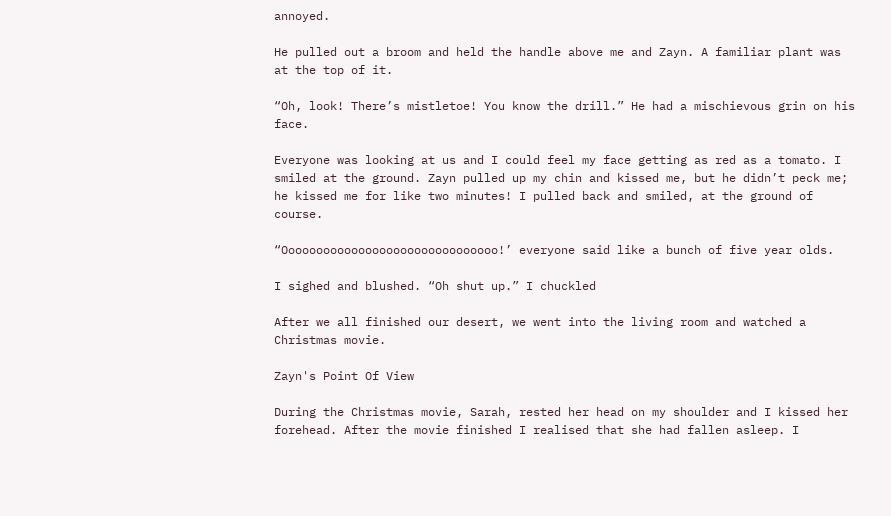annoyed.

He pulled out a broom and held the handle above me and Zayn. A familiar plant was at the top of it.

“Oh, look! There’s mistletoe! You know the drill.” He had a mischievous grin on his face.

Everyone was looking at us and I could feel my face getting as red as a tomato. I smiled at the ground. Zayn pulled up my chin and kissed me, but he didn’t peck me; he kissed me for like two minutes! I pulled back and smiled, at the ground of course.

“Ooooooooooooooooooooooooooooooo!’ everyone said like a bunch of five year olds.

I sighed and blushed. “Oh shut up.” I chuckled

After we all finished our desert, we went into the living room and watched a Christmas movie.

Zayn's Point Of View

During the Christmas movie, Sarah, rested her head on my shoulder and I kissed her forehead. After the movie finished I realised that she had fallen asleep. I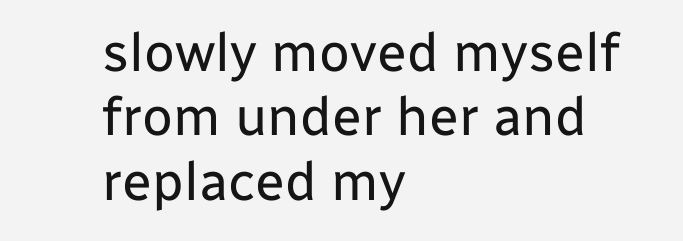slowly moved myself from under her and replaced my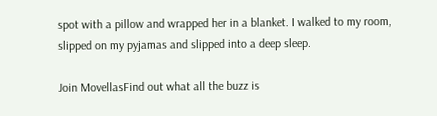spot with a pillow and wrapped her in a blanket. I walked to my room, slipped on my pyjamas and slipped into a deep sleep.

Join MovellasFind out what all the buzz is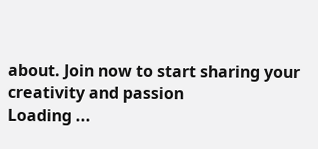about. Join now to start sharing your creativity and passion
Loading ...